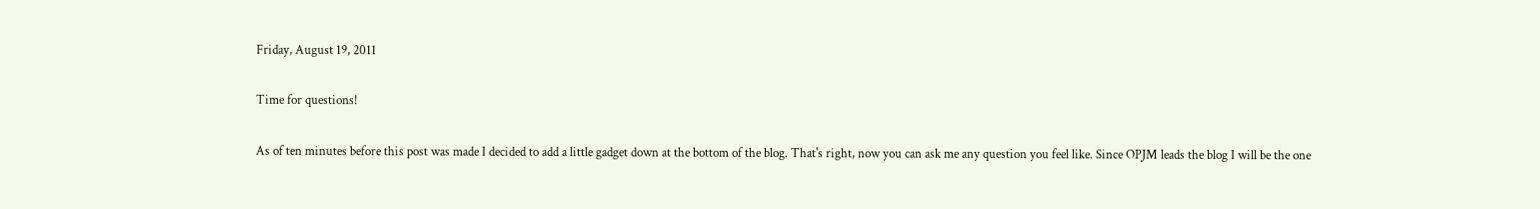Friday, August 19, 2011

Time for questions!

As of ten minutes before this post was made I decided to add a little gadget down at the bottom of the blog. That's right, now you can ask me any question you feel like. Since OPJM leads the blog I will be the one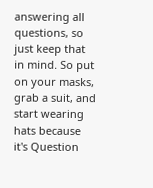answering all questions, so just keep that in mind. So put on your masks, grab a suit, and start wearing hats because it's Question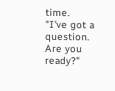time.
"I've got a question. Are you ready?"